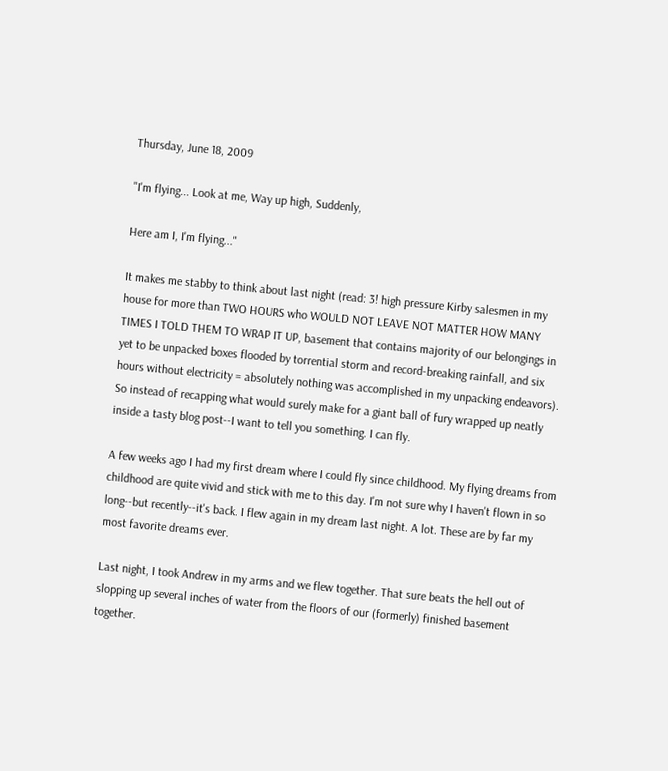Thursday, June 18, 2009

"I'm flying... Look at me, Way up high, Suddenly,

Here am I, I'm flying..."

It makes me stabby to think about last night (read: 3! high pressure Kirby salesmen in my house for more than TWO HOURS who WOULD NOT LEAVE NOT MATTER HOW MANY TIMES I TOLD THEM TO WRAP IT UP, basement that contains majority of our belongings in yet to be unpacked boxes flooded by torrential storm and record-breaking rainfall, and six hours without electricity = absolutely nothing was accomplished in my unpacking endeavors). So instead of recapping what would surely make for a giant ball of fury wrapped up neatly inside a tasty blog post--I want to tell you something. I can fly.

A few weeks ago I had my first dream where I could fly since childhood. My flying dreams from childhood are quite vivid and stick with me to this day. I'm not sure why I haven't flown in so long--but recently--it's back. I flew again in my dream last night. A lot. These are by far my most favorite dreams ever.

Last night, I took Andrew in my arms and we flew together. That sure beats the hell out of slopping up several inches of water from the floors of our (formerly) finished basement together.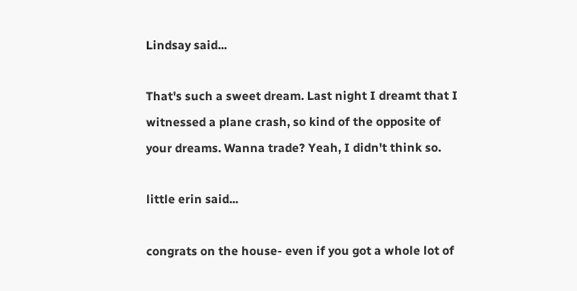Lindsay said...

That's such a sweet dream. Last night I dreamt that I witnessed a plane crash, so kind of the opposite of your dreams. Wanna trade? Yeah, I didn't think so.

little erin said...

congrats on the house- even if you got a whole lot of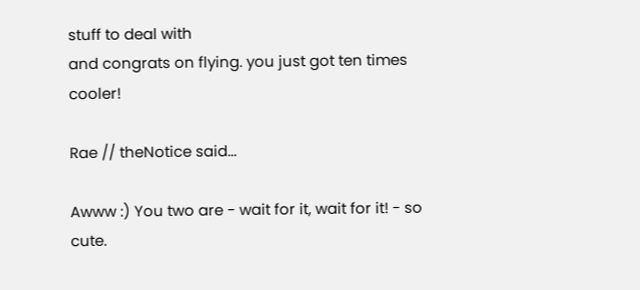stuff to deal with
and congrats on flying. you just got ten times cooler!

Rae // theNotice said...

Awww :) You two are - wait for it, wait for it! - so cute.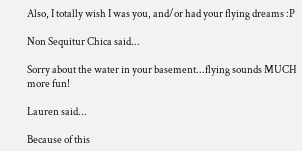Also, I totally wish I was you, and/or had your flying dreams :P

Non Sequitur Chica said...

Sorry about the water in your basement...flying sounds MUCH more fun!

Lauren said...

Because of this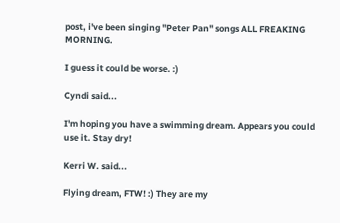post, i've been singing "Peter Pan" songs ALL FREAKING MORNING.

I guess it could be worse. :)

Cyndi said...

I'm hoping you have a swimming dream. Appears you could use it. Stay dry!

Kerri W. said...

Flying dream, FTW! :) They are my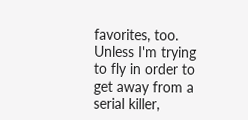favorites, too. Unless I'm trying to fly in order to get away from a serial killer,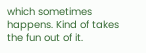which sometimes happens. Kind of takes the fun out of it.